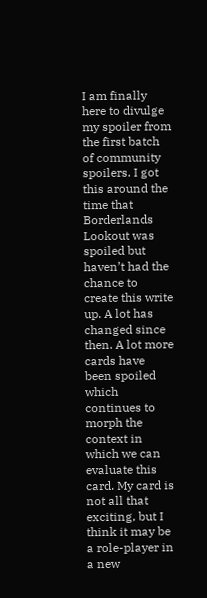I am finally here to divulge my spoiler from the first batch of community spoilers. I got this around the time that Borderlands Lookout was spoiled but haven’t had the chance to create this write up. A lot has changed since then. A lot more cards have been spoiled which continues to morph the context in which we can evaluate this card. My card is not all that exciting, but I think it may be a role-player in a new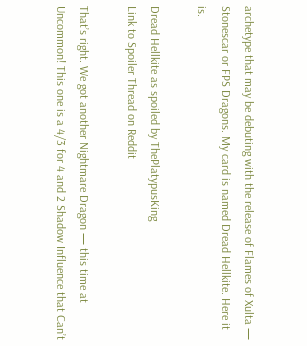archetype that may be debuting with the release of Flames of Xulta — Stonescar or FPS Dragons. My card is named Dread Hellkite. Here it is.

Dread Hellkite as spoiled by ThePlatypusKing
Link to Spoiler Thread on Reddit

That’s right. We got another Nightmare Dragon — this time at Uncommon! This one is a 4/3 for 4 and 2 Shadow Influence that Can’t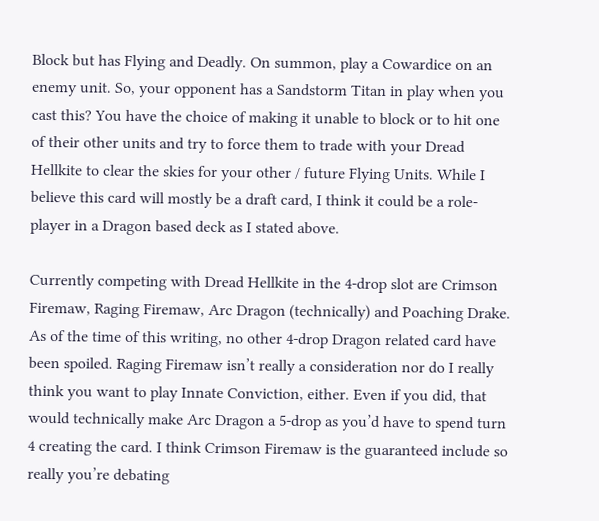Block but has Flying and Deadly. On summon, play a Cowardice on an enemy unit. So, your opponent has a Sandstorm Titan in play when you cast this? You have the choice of making it unable to block or to hit one of their other units and try to force them to trade with your Dread Hellkite to clear the skies for your other / future Flying Units. While I believe this card will mostly be a draft card, I think it could be a role-player in a Dragon based deck as I stated above.

Currently competing with Dread Hellkite in the 4-drop slot are Crimson Firemaw, Raging Firemaw, Arc Dragon (technically) and Poaching Drake. As of the time of this writing, no other 4-drop Dragon related card have been spoiled. Raging Firemaw isn’t really a consideration nor do I really think you want to play Innate Conviction, either. Even if you did, that would technically make Arc Dragon a 5-drop as you’d have to spend turn 4 creating the card. I think Crimson Firemaw is the guaranteed include so really you’re debating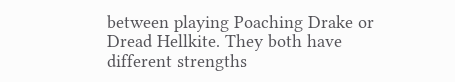between playing Poaching Drake or Dread Hellkite. They both have different strengths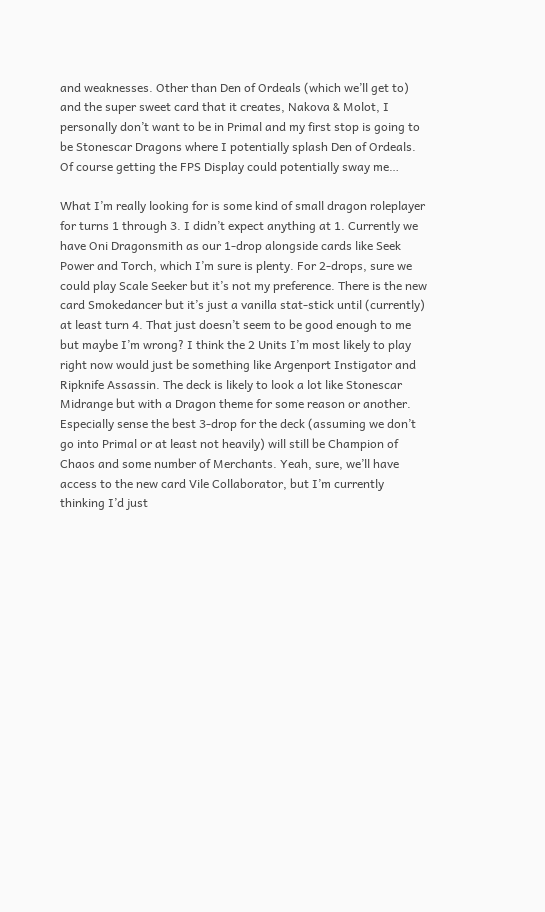and weaknesses. Other than Den of Ordeals (which we’ll get to) and the super sweet card that it creates, Nakova & Molot, I personally don’t want to be in Primal and my first stop is going to be Stonescar Dragons where I potentially splash Den of Ordeals. Of course getting the FPS Display could potentially sway me…

What I’m really looking for is some kind of small dragon roleplayer for turns 1 through 3. I didn’t expect anything at 1. Currently we have Oni Dragonsmith as our 1-drop alongside cards like Seek Power and Torch, which I’m sure is plenty. For 2-drops, sure we could play Scale Seeker but it’s not my preference. There is the new card Smokedancer but it’s just a vanilla stat-stick until (currently) at least turn 4. That just doesn’t seem to be good enough to me but maybe I’m wrong? I think the 2 Units I’m most likely to play right now would just be something like Argenport Instigator and Ripknife Assassin. The deck is likely to look a lot like Stonescar Midrange but with a Dragon theme for some reason or another. Especially sense the best 3-drop for the deck (assuming we don’t go into Primal or at least not heavily) will still be Champion of Chaos and some number of Merchants. Yeah, sure, we’ll have access to the new card Vile Collaborator, but I’m currently thinking I’d just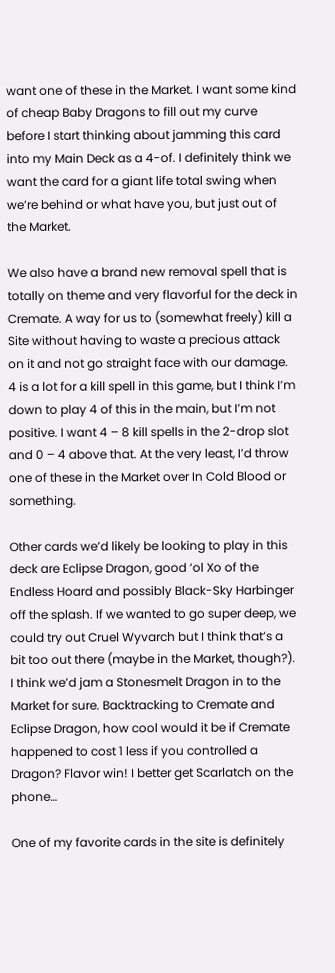want one of these in the Market. I want some kind of cheap Baby Dragons to fill out my curve before I start thinking about jamming this card into my Main Deck as a 4-of. I definitely think we want the card for a giant life total swing when we’re behind or what have you, but just out of the Market.

We also have a brand new removal spell that is totally on theme and very flavorful for the deck in Cremate. A way for us to (somewhat freely) kill a Site without having to waste a precious attack on it and not go straight face with our damage. 4 is a lot for a kill spell in this game, but I think I’m down to play 4 of this in the main, but I’m not positive. I want 4 – 8 kill spells in the 2-drop slot and 0 – 4 above that. At the very least, I’d throw one of these in the Market over In Cold Blood or something.

Other cards we’d likely be looking to play in this deck are Eclipse Dragon, good ‘ol Xo of the Endless Hoard and possibly Black-Sky Harbinger off the splash. If we wanted to go super deep, we could try out Cruel Wyvarch but I think that’s a bit too out there (maybe in the Market, though?). I think we’d jam a Stonesmelt Dragon in to the Market for sure. Backtracking to Cremate and Eclipse Dragon, how cool would it be if Cremate happened to cost 1 less if you controlled a Dragon? Flavor win! I better get Scarlatch on the phone…

One of my favorite cards in the site is definitely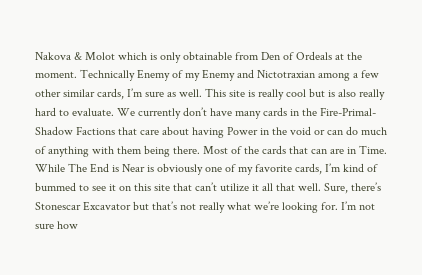Nakova & Molot which is only obtainable from Den of Ordeals at the moment. Technically Enemy of my Enemy and Nictotraxian among a few other similar cards, I’m sure as well. This site is really cool but is also really hard to evaluate. We currently don’t have many cards in the Fire-Primal-Shadow Factions that care about having Power in the void or can do much of anything with them being there. Most of the cards that can are in Time. While The End is Near is obviously one of my favorite cards, I’m kind of bummed to see it on this site that can’t utilize it all that well. Sure, there’s Stonescar Excavator but that’s not really what we’re looking for. I’m not sure how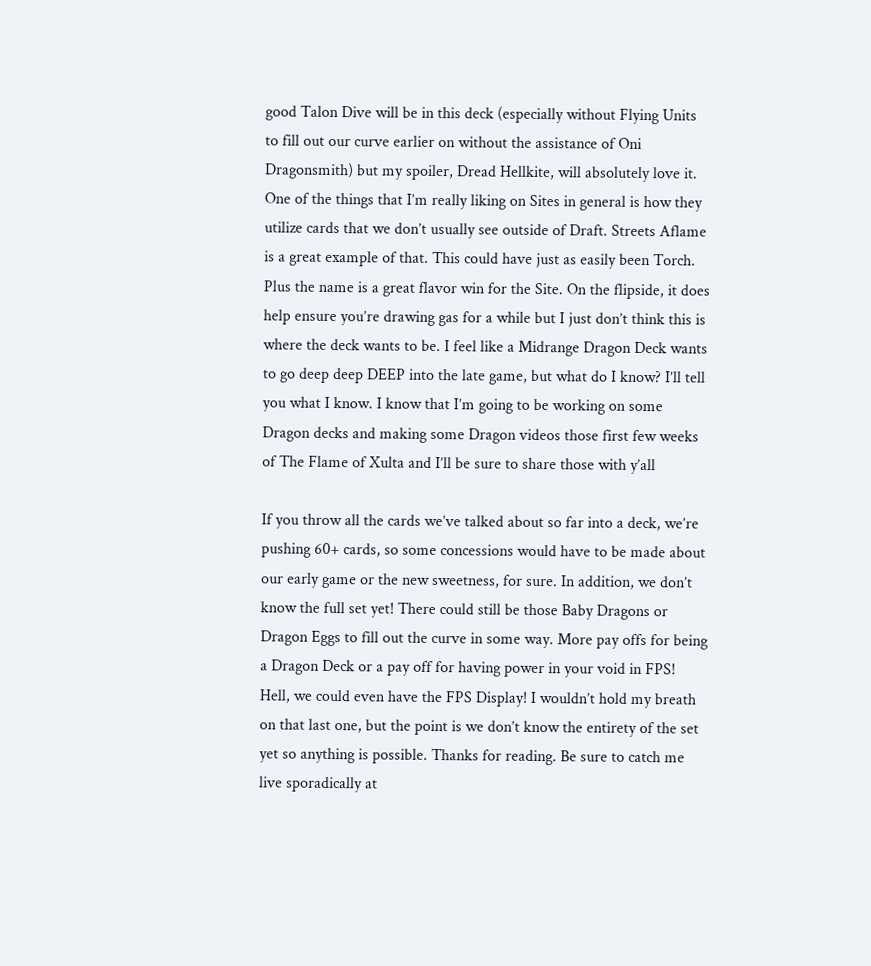good Talon Dive will be in this deck (especially without Flying Units to fill out our curve earlier on without the assistance of Oni Dragonsmith) but my spoiler, Dread Hellkite, will absolutely love it. One of the things that I’m really liking on Sites in general is how they utilize cards that we don’t usually see outside of Draft. Streets Aflame is a great example of that. This could have just as easily been Torch. Plus the name is a great flavor win for the Site. On the flipside, it does help ensure you’re drawing gas for a while but I just don’t think this is where the deck wants to be. I feel like a Midrange Dragon Deck wants to go deep deep DEEP into the late game, but what do I know? I’ll tell you what I know. I know that I’m going to be working on some Dragon decks and making some Dragon videos those first few weeks of The Flame of Xulta and I’ll be sure to share those with y’all

If you throw all the cards we’ve talked about so far into a deck, we’re pushing 60+ cards, so some concessions would have to be made about our early game or the new sweetness, for sure. In addition, we don’t know the full set yet! There could still be those Baby Dragons or Dragon Eggs to fill out the curve in some way. More pay offs for being a Dragon Deck or a pay off for having power in your void in FPS! Hell, we could even have the FPS Display! I wouldn’t hold my breath on that last one, but the point is we don’t know the entirety of the set yet so anything is possible. Thanks for reading. Be sure to catch me live sporadically at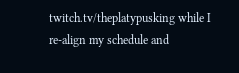twitch.tv/theplatypusking while I re-align my schedule and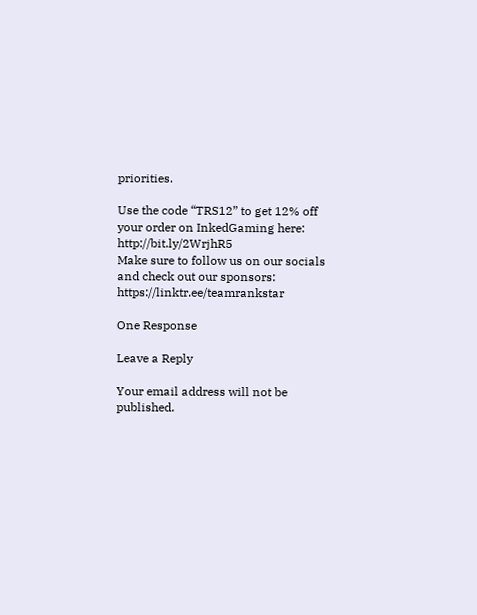priorities.

Use the code “TRS12” to get 12% off your order on InkedGaming here: http://bit.ly/2WrjhR5
Make sure to follow us on our socials and check out our sponsors: https://linktr.ee/teamrankstar

One Response

Leave a Reply

Your email address will not be published.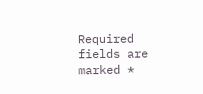Required fields are marked *